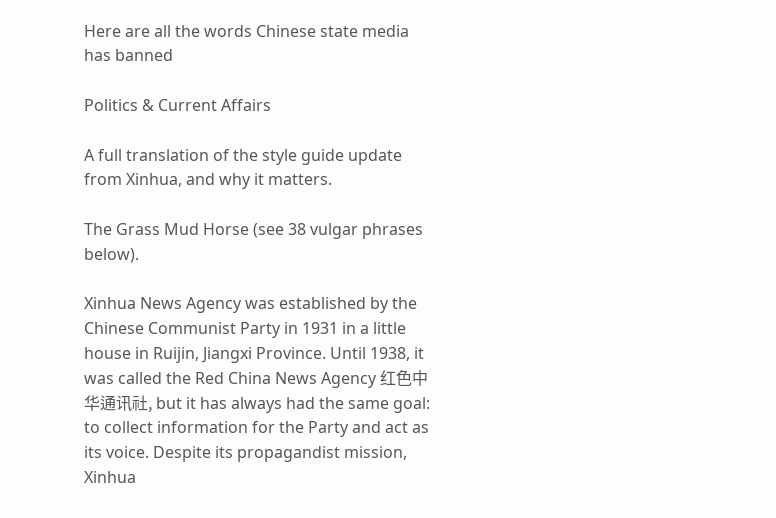Here are all the words Chinese state media has banned

Politics & Current Affairs

A full translation of the style guide update from Xinhua, and why it matters.

The Grass Mud Horse (see 38 vulgar phrases below).

Xinhua News Agency was established by the Chinese Communist Party in 1931 in a little house in Ruijin, Jiangxi Province. Until 1938, it was called the Red China News Agency 红色中华通讯社, but it has always had the same goal: to collect information for the Party and act as its voice. Despite its propagandist mission, Xinhua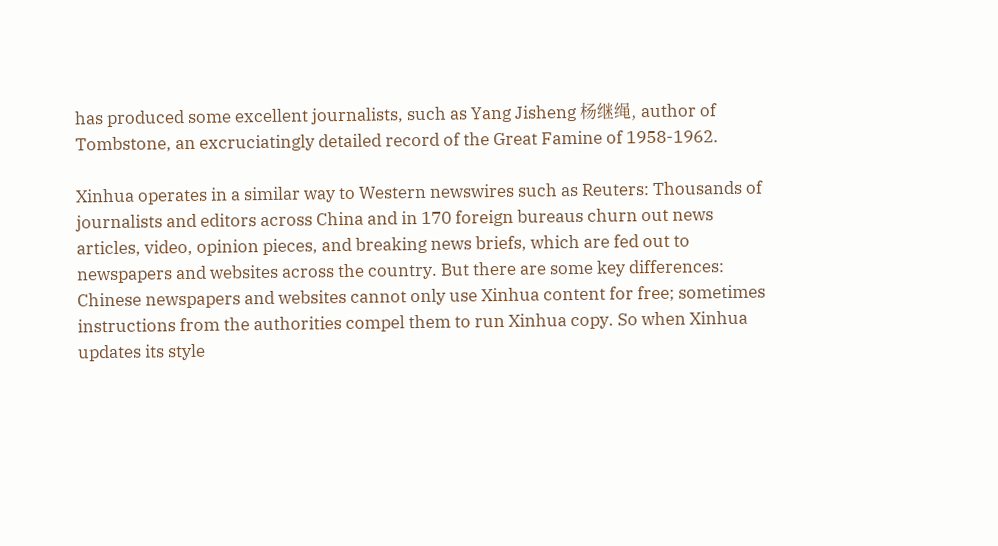has produced some excellent journalists, such as Yang Jisheng 杨继绳, author of Tombstone, an excruciatingly detailed record of the Great Famine of 1958-1962.

Xinhua operates in a similar way to Western newswires such as Reuters: Thousands of journalists and editors across China and in 170 foreign bureaus churn out news articles, video, opinion pieces, and breaking news briefs, which are fed out to newspapers and websites across the country. But there are some key differences: Chinese newspapers and websites cannot only use Xinhua content for free; sometimes instructions from the authorities compel them to run Xinhua copy. So when Xinhua updates its style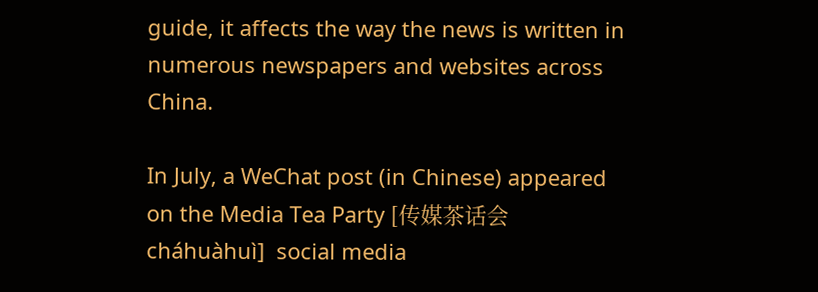guide, it affects the way the news is written in numerous newspapers and websites across China.

In July, a WeChat post (in Chinese) appeared on the Media Tea Party [传媒茶话会 cháhuàhuì]  social media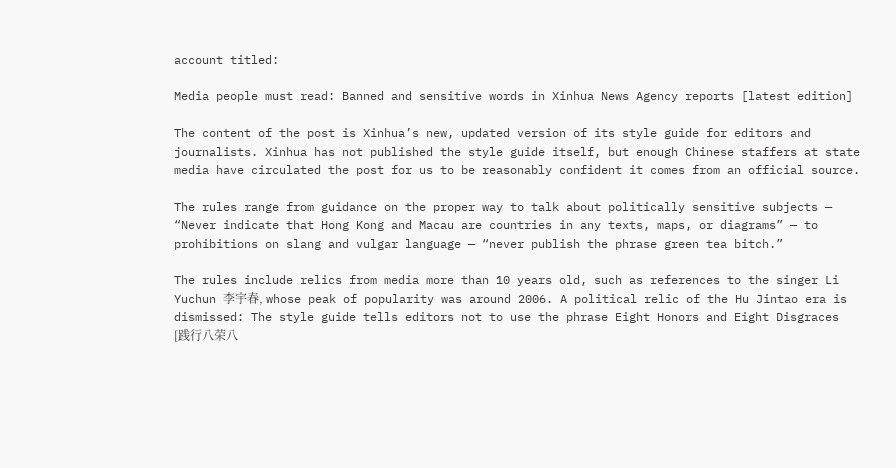account titled:

Media people must read: Banned and sensitive words in Xinhua News Agency reports [latest edition]

The content of the post is Xinhua’s new, updated version of its style guide for editors and journalists. Xinhua has not published the style guide itself, but enough Chinese staffers at state media have circulated the post for us to be reasonably confident it comes from an official source.

The rules range from guidance on the proper way to talk about politically sensitive subjects — “Never indicate that Hong Kong and Macau are countries in any texts, maps, or diagrams” — to prohibitions on slang and vulgar language — “never publish the phrase green tea bitch.”

The rules include relics from media more than 10 years old, such as references to the singer Li Yuchun 李宇春, whose peak of popularity was around 2006. A political relic of the Hu Jintao era is dismissed: The style guide tells editors not to use the phrase Eight Honors and Eight Disgraces [践行八荣八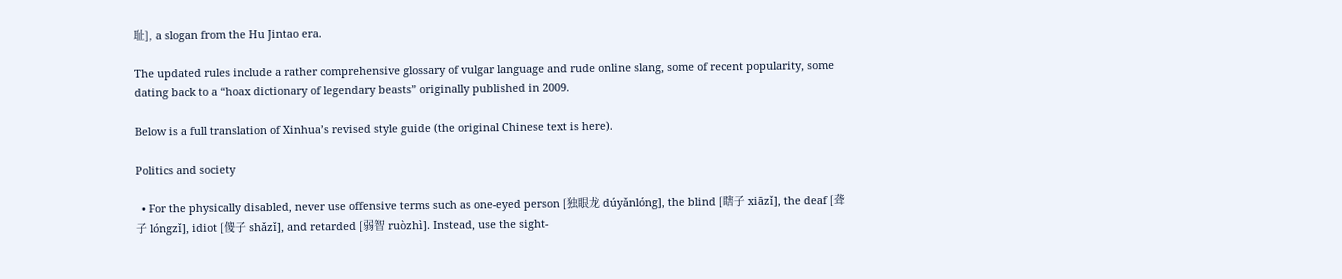耻], a slogan from the Hu Jintao era.

The updated rules include a rather comprehensive glossary of vulgar language and rude online slang, some of recent popularity, some dating back to a “hoax dictionary of legendary beasts” originally published in 2009.

Below is a full translation of Xinhua’s revised style guide (the original Chinese text is here).

Politics and society

  • For the physically disabled, never use offensive terms such as one-eyed person [独眼龙 dúyǎnlóng], the blind [瞎子 xiāzǐ], the deaf [聋子 lóngzǐ], idiot [傻子 shǎzǐ], and retarded [弱智 ruòzhì]. Instead, use the sight-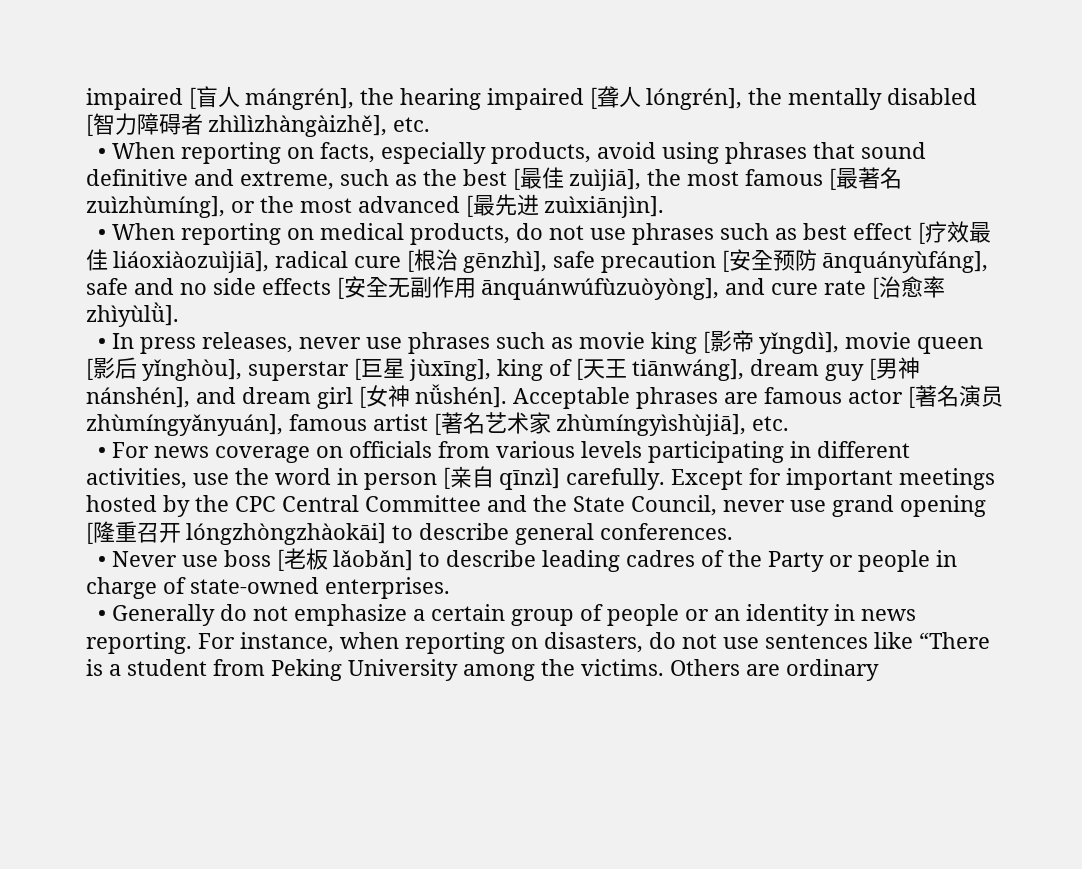impaired [盲人 mángrén], the hearing impaired [聋人 lóngrén], the mentally disabled [智力障碍者 zhìlìzhàngàizhě], etc.
  • When reporting on facts, especially products, avoid using phrases that sound definitive and extreme, such as the best [最佳 zuìjiā], the most famous [最著名 zuìzhùmíng], or the most advanced [最先进 zuìxiānjìn].
  • When reporting on medical products, do not use phrases such as best effect [疗效最佳 liáoxiàozuìjiā], radical cure [根治 gēnzhì], safe precaution [安全预防 ānquányùfáng], safe and no side effects [安全无副作用 ānquánwúfùzuòyòng], and cure rate [治愈率 zhìyùlǜ].
  • In press releases, never use phrases such as movie king [影帝 yǐngdì], movie queen [影后 yǐnghòu], superstar [巨星 jùxīng], king of [天王 tiānwáng], dream guy [男神 nánshén], and dream girl [女神 nǚshén]. Acceptable phrases are famous actor [著名演员 zhùmíngyǎnyuán], famous artist [著名艺术家 zhùmíngyìshùjiā], etc.
  • For news coverage on officials from various levels participating in different activities, use the word in person [亲自 qīnzì] carefully. Except for important meetings hosted by the CPC Central Committee and the State Council, never use grand opening [隆重召开 lóngzhòngzhàokāi] to describe general conferences.
  • Never use boss [老板 lǎobǎn] to describe leading cadres of the Party or people in charge of state-owned enterprises.
  • Generally do not emphasize a certain group of people or an identity in news reporting. For instance, when reporting on disasters, do not use sentences like “There is a student from Peking University among the victims. Others are ordinary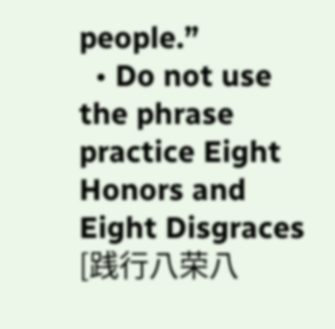people.”
  • Do not use the phrase practice Eight Honors and Eight Disgraces [践行八荣八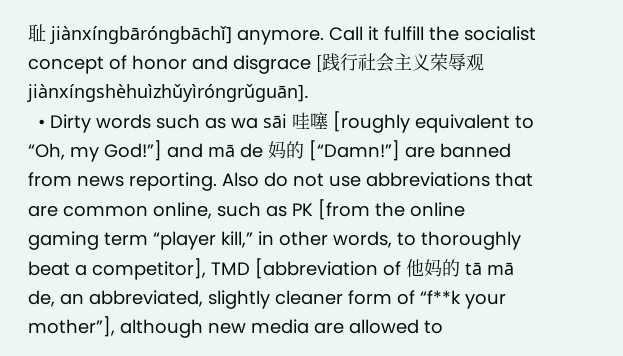耻 jiànxíngbāróngbāchǐ] anymore. Call it fulfill the socialist concept of honor and disgrace [践行社会主义荣辱观 jiànxíngshèhuìzhǔyìróngrǔguān].
  • Dirty words such as wa sāi 哇噻 [roughly equivalent to “Oh, my God!”] and mā de 妈的 [“Damn!”] are banned from news reporting. Also do not use abbreviations that are common online, such as PK [from the online gaming term “player kill,” in other words, to thoroughly beat a competitor], TMD [abbreviation of 他妈的 tā mā de, an abbreviated, slightly cleaner form of “f**k your mother”], although new media are allowed to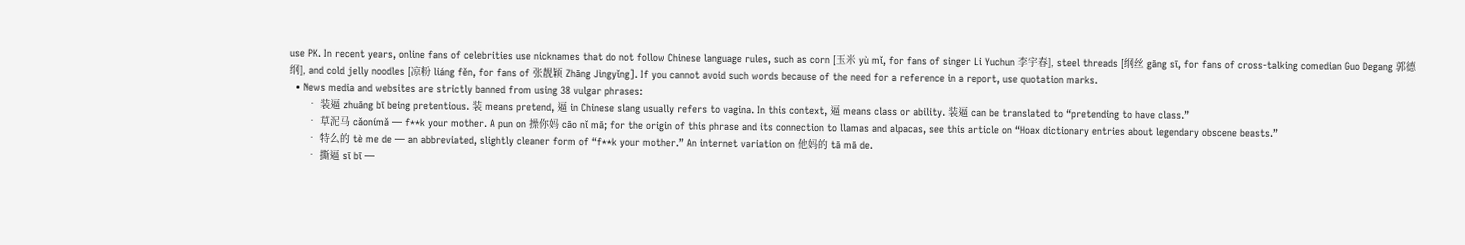use PK. In recent years, online fans of celebrities use nicknames that do not follow Chinese language rules, such as corn [玉米 yù mǐ, for fans of singer Li Yuchun 李宇春], steel threads [纲丝 gāng sī, for fans of cross-talking comedian Guo Degang 郭德纲], and cold jelly noodles [凉粉 liáng fěn, for fans of 张靓颖 Zhāng Jìngyǐng]. If you cannot avoid such words because of the need for a reference in a report, use quotation marks.
  • News media and websites are strictly banned from using 38 vulgar phrases:
      • 装逼 zhuāng bī being pretentious. 装 means pretend, 逼 in Chinese slang usually refers to vagina. In this context, 逼 means class or ability. 装逼 can be translated to “pretending to have class.”
      • 草泥马 cǎonímǎ — f**k your mother. A pun on 操你妈 cāo nǐ mā; for the origin of this phrase and its connection to llamas and alpacas, see this article on “Hoax dictionary entries about legendary obscene beasts.”
      • 特么的 tè me de — an abbreviated, slightly cleaner form of “f**k your mother.” An internet variation on 他妈的 tā mā de.
      • 撕逼 sī bī —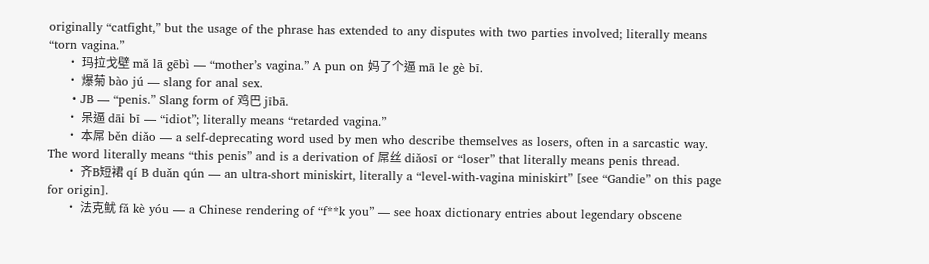originally “catfight,” but the usage of the phrase has extended to any disputes with two parties involved; literally means “torn vagina.”
      • 玛拉戈壁 mǎ lā gēbì — “mother’s vagina.” A pun on 妈了个逼 mā le gè bī.
      • 爆菊 bào jú — slang for anal sex.
      • JB — “penis.” Slang form of 鸡巴 jībā.
      • 呆逼 dāi bī — “idiot”; literally means “retarded vagina.”
      • 本屌 běn diǎo — a self-deprecating word used by men who describe themselves as losers, often in a sarcastic way. The word literally means “this penis” and is a derivation of 屌丝 diǎosī or “loser” that literally means penis thread.
      • 齐B短裙 qí B duǎn qún — an ultra-short miniskirt, literally a “level-with-vagina miniskirt” [see “Gandie” on this page for origin].
      • 法克鱿 fǎ kè yóu — a Chinese rendering of “f**k you” — see hoax dictionary entries about legendary obscene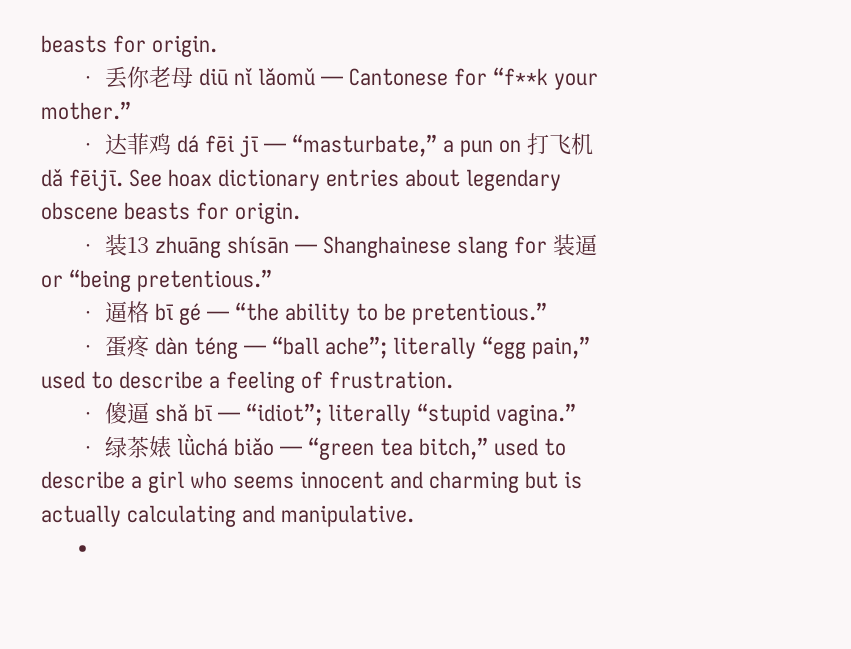beasts for origin.
      • 丢你老母 diū nǐ lǎomǔ — Cantonese for “f**k your mother.”
      • 达菲鸡 dá fēi jī — “masturbate,” a pun on 打飞机 dǎ fēijī. See hoax dictionary entries about legendary obscene beasts for origin.
      • 装13 zhuāng shísān — Shanghainese slang for 装逼 or “being pretentious.”
      • 逼格 bī gé — “the ability to be pretentious.”
      • 蛋疼 dàn téng — “ball ache”; literally “egg pain,” used to describe a feeling of frustration.
      • 傻逼 shǎ bī — “idiot”; literally “stupid vagina.”
      • 绿茶婊 lǜchá biǎo — “green tea bitch,” used to describe a girl who seems innocent and charming but is actually calculating and manipulative.
      •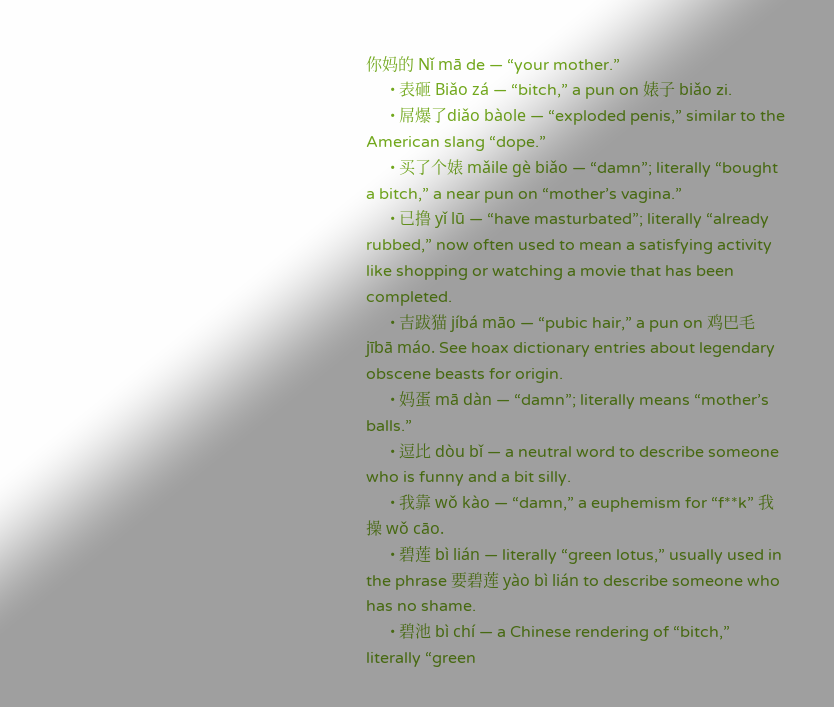你妈的 Nǐ mā de — “your mother.”
      • 表砸 Biǎo zá — “bitch,” a pun on 婊子 biǎo zi.
      • 屌爆了diǎo bàole — “exploded penis,” similar to the American slang “dope.”
      • 买了个婊 mǎile gè biǎo — “damn”; literally “bought a bitch,” a near pun on “mother’s vagina.”
      • 已撸 yǐ lū — “have masturbated”; literally “already rubbed,” now often used to mean a satisfying activity like shopping or watching a movie that has been completed.
      • 吉跋猫 jíbá māo — “pubic hair,” a pun on 鸡巴毛 jībā máo. See hoax dictionary entries about legendary obscene beasts for origin.
      • 妈蛋 mā dàn — “damn”; literally means “mother’s balls.”
      • 逗比 dòu bǐ — a neutral word to describe someone who is funny and a bit silly.
      • 我靠 wǒ kào — “damn,” a euphemism for “f**k” 我操 wǒ cāo.
      • 碧莲 bì lián — literally “green lotus,” usually used in the phrase 要碧莲 yào bì lián to describe someone who has no shame.
      • 碧池 bì chí — a Chinese rendering of “bitch,” literally “green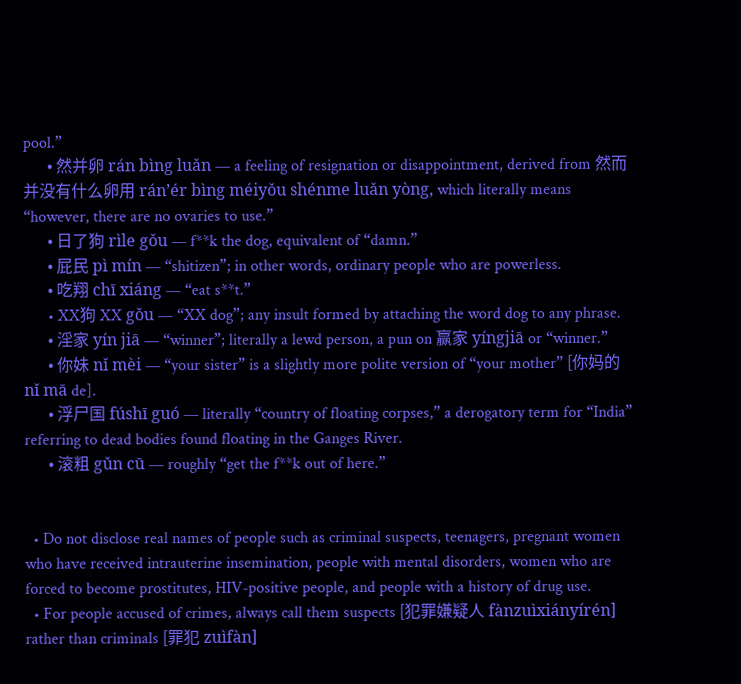pool.”
      • 然并卵 rán bìng luǎn — a feeling of resignation or disappointment, derived from 然而并没有什么卵用 rán’ér bìng méiyǒu shénme luǎn yòng, which literally means “however, there are no ovaries to use.”
      • 日了狗 rìle gǒu — f**k the dog, equivalent of “damn.”
      • 屁民 pì mín — “shitizen”; in other words, ordinary people who are powerless.
      • 吃翔 chī xiáng — “eat s**t.”
      • XX狗 XX gǒu — “XX dog”; any insult formed by attaching the word dog to any phrase.
      • 淫家 yín jiā — “winner”; literally a lewd person, a pun on 赢家 yíngjiā or “winner.”
      • 你妹 nǐ mèi — “your sister” is a slightly more polite version of “your mother” [你妈的 nǐ mā de].
      • 浮尸国 fúshī guó — literally “country of floating corpses,” a derogatory term for “India” referring to dead bodies found floating in the Ganges River.
      • 滚粗 gǔn cū — roughly “get the f**k out of here.”


  • Do not disclose real names of people such as criminal suspects, teenagers, pregnant women who have received intrauterine insemination, people with mental disorders, women who are forced to become prostitutes, HIV-positive people, and people with a history of drug use.
  • For people accused of crimes, always call them suspects [犯罪嫌疑人 fànzuìxiányírén] rather than criminals [罪犯 zuìfàn]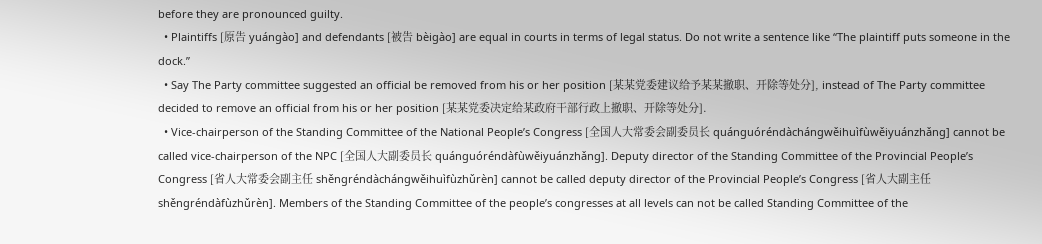before they are pronounced guilty.
  • Plaintiffs [原告 yuángào] and defendants [被告 bèigào] are equal in courts in terms of legal status. Do not write a sentence like “The plaintiff puts someone in the dock.”
  • Say The Party committee suggested an official be removed from his or her position [某某党委建议给予某某撤职、开除等处分], instead of The Party committee decided to remove an official from his or her position [某某党委决定给某政府干部行政上撤职、开除等处分].
  • Vice-chairperson of the Standing Committee of the National People’s Congress [全国人大常委会副委员长 quánguóréndàchángwěihuìfùwěiyuánzhǎng] cannot be called vice-chairperson of the NPC [全国人大副委员长 quánguóréndàfùwěiyuánzhǎng]. Deputy director of the Standing Committee of the Provincial People’s Congress [省人大常委会副主任 shěngréndàchángwěihuìfùzhǔrèn] cannot be called deputy director of the Provincial People’s Congress [省人大副主任 shěngréndàfùzhǔrèn]. Members of the Standing Committee of the people’s congresses at all levels can not be called Standing Committee of the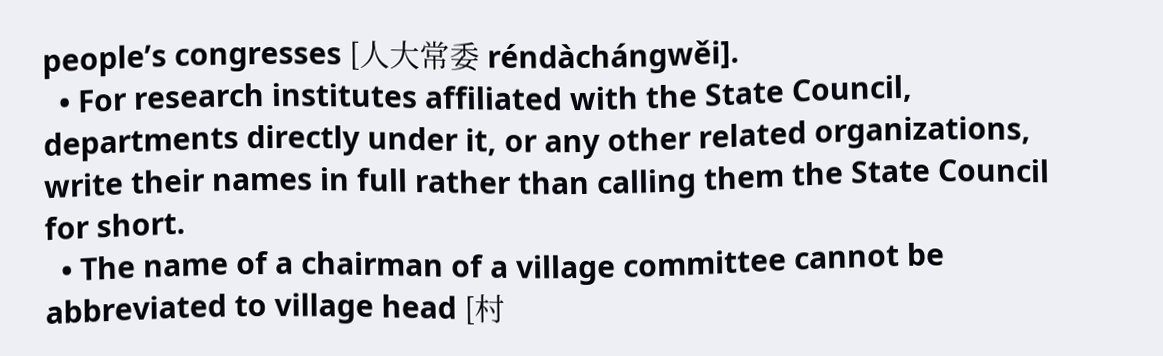people’s congresses [人大常委 réndàchángwěi].
  • For research institutes affiliated with the State Council, departments directly under it, or any other related organizations, write their names in full rather than calling them the State Council for short.
  • The name of a chairman of a village committee cannot be abbreviated to village head [村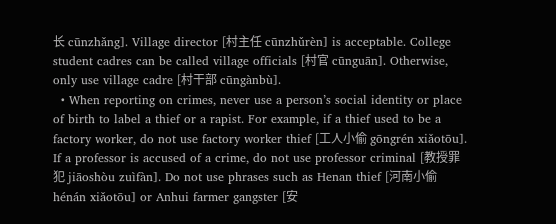长 cūnzhǎng]. Village director [村主任 cūnzhǔrèn] is acceptable. College student cadres can be called village officials [村官 cūnguān]. Otherwise, only use village cadre [村干部 cūngànbù].
  • When reporting on crimes, never use a person’s social identity or place of birth to label a thief or a rapist. For example, if a thief used to be a factory worker, do not use factory worker thief [工人小偷 gōngrén xiǎotōu]. If a professor is accused of a crime, do not use professor criminal [教授罪犯 jiāoshòu zuìfàn]. Do not use phrases such as Henan thief [河南小偷 hénán xiǎotōu] or Anhui farmer gangster [安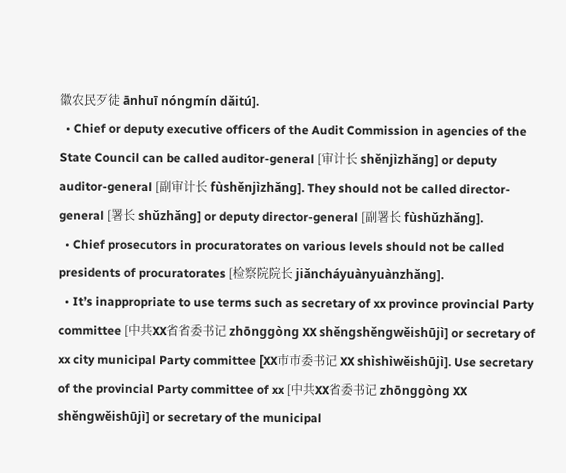徽农民歹徒 ānhuī nóngmín dǎitú].
  • Chief or deputy executive officers of the Audit Commission in agencies of the State Council can be called auditor-general [审计长 shěnjìzhǎng] or deputy auditor-general [副审计长 fùshěnjìzhǎng]. They should not be called director-general [署长 shǔzhǎng] or deputy director-general [副署长 fùshǔzhǎng].
  • Chief prosecutors in procuratorates on various levels should not be called presidents of procuratorates [检察院院长 jiǎncháyuànyuànzhǎng].
  • It’s inappropriate to use terms such as secretary of xx province provincial Party committee [中共XX省省委书记 zhōnggòng XX shěngshěngwěishūjì] or secretary of xx city municipal Party committee [XX市市委书记 XX shìshìwěishūjì]. Use secretary of the provincial Party committee of xx [中共XX省委书记 zhōnggòng XX shěngwěishūjì] or secretary of the municipal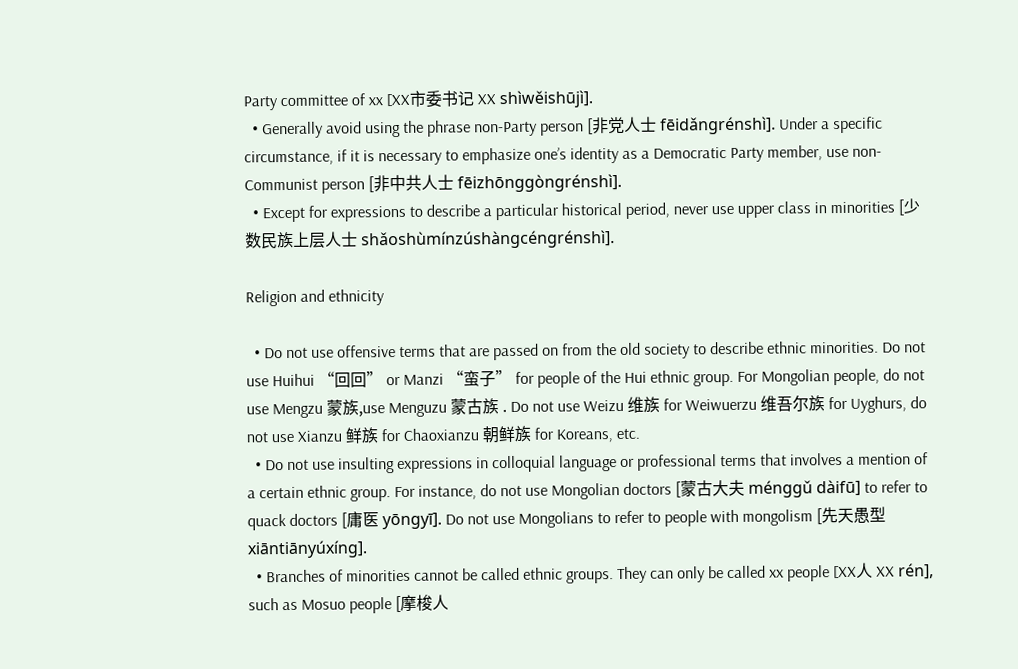Party committee of xx [XX市委书记 XX shìwěishūjì].
  • Generally avoid using the phrase non-Party person [非党人士 fēidǎngrénshì]. Under a specific circumstance, if it is necessary to emphasize one’s identity as a Democratic Party member, use non-Communist person [非中共人士 fēizhōnggòngrénshì].
  • Except for expressions to describe a particular historical period, never use upper class in minorities [少数民族上层人士 shǎoshùmínzúshàngcéngrénshì].

Religion and ethnicity

  • Do not use offensive terms that are passed on from the old society to describe ethnic minorities. Do not use Huihui “回回” or Manzi “蛮子” for people of the Hui ethnic group. For Mongolian people, do not use Mengzu 蒙族,use Menguzu 蒙古族 . Do not use Weizu 维族 for Weiwuerzu 维吾尔族 for Uyghurs, do not use Xianzu 鲜族 for Chaoxianzu 朝鲜族 for Koreans, etc.
  • Do not use insulting expressions in colloquial language or professional terms that involves a mention of a certain ethnic group. For instance, do not use Mongolian doctors [蒙古大夫 ménggǔ dàifū] to refer to quack doctors [庸医 yōngyī]. Do not use Mongolians to refer to people with mongolism [先天愚型 xiāntiānyúxíng].
  • Branches of minorities cannot be called ethnic groups. They can only be called xx people [XX人 XX rén], such as Mosuo people [摩梭人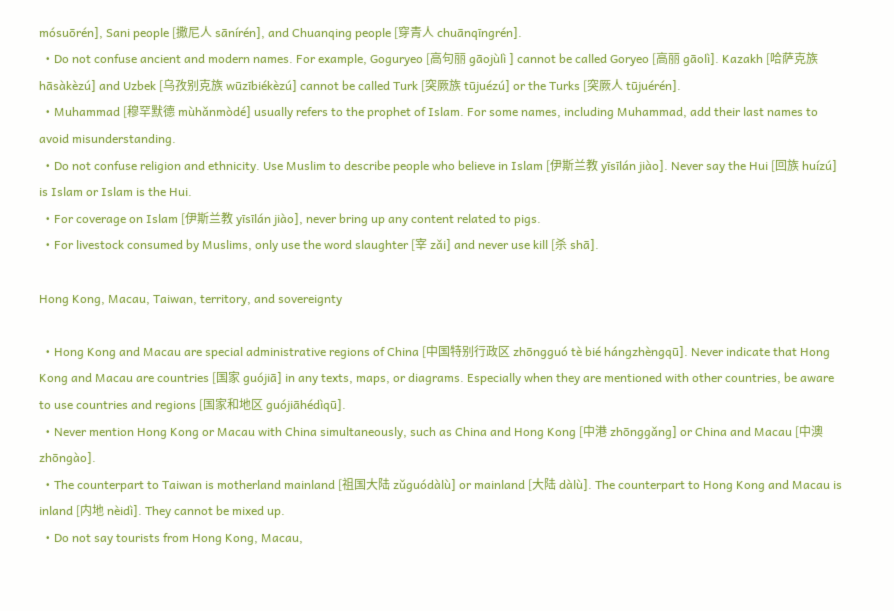mósuōrén], Sani people [撒尼人 sānírén], and Chuanqing people [穿青人 chuānqīngrén].
  • Do not confuse ancient and modern names. For example, Goguryeo [高句丽 gāojùlì ] cannot be called Goryeo [高丽 gāolì]. Kazakh [哈萨克族 hāsàkèzú] and Uzbek [乌孜别克族 wūzībiékèzú] cannot be called Turk [突厥族 tūjuézú] or the Turks [突厥人 tūjuérén].
  • Muhammad [穆罕默德 mùhǎnmòdé] usually refers to the prophet of Islam. For some names, including Muhammad, add their last names to avoid misunderstanding.
  • Do not confuse religion and ethnicity. Use Muslim to describe people who believe in Islam [伊斯兰教 yīsīlán jiào]. Never say the Hui [回族 huízú] is Islam or Islam is the Hui.
  • For coverage on Islam [伊斯兰教 yīsīlán jiào], never bring up any content related to pigs.
  • For livestock consumed by Muslims, only use the word slaughter [宰 zǎi] and never use kill [杀 shā].

Hong Kong, Macau, Taiwan, territory, and sovereignty

  • Hong Kong and Macau are special administrative regions of China [中国特别行政区 zhōngguó tè bié hángzhèngqū]. Never indicate that Hong Kong and Macau are countries [国家 guójiā] in any texts, maps, or diagrams. Especially when they are mentioned with other countries, be aware to use countries and regions [国家和地区 guójiāhédìqū].
  • Never mention Hong Kong or Macau with China simultaneously, such as China and Hong Kong [中港 zhōnggǎng] or China and Macau [中澳 zhōngào].
  • The counterpart to Taiwan is motherland mainland [祖国大陆 zǔguódàlù] or mainland [大陆 dàlù]. The counterpart to Hong Kong and Macau is inland [内地 nèidì]. They cannot be mixed up.
  • Do not say tourists from Hong Kong, Macau,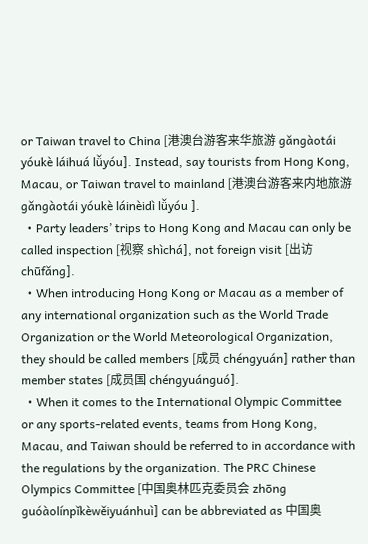or Taiwan travel to China [港澳台游客来华旅游 gǎngàotái yóukè láihuá lǚyóu]. Instead, say tourists from Hong Kong, Macau, or Taiwan travel to mainland [港澳台游客来内地旅游 gǎngàotái yóukè láinèidì lǚyóu ].
  • Party leaders’ trips to Hong Kong and Macau can only be called inspection [视察 shìchá], not foreign visit [出访 chūfǎng].
  • When introducing Hong Kong or Macau as a member of any international organization such as the World Trade Organization or the World Meteorological Organization, they should be called members [成员 chéngyuán] rather than member states [成员国 chéngyuánguó].
  • When it comes to the International Olympic Committee or any sports-related events, teams from Hong Kong, Macau, and Taiwan should be referred to in accordance with the regulations by the organization. The PRC Chinese Olympics Committee [中国奥林匹克委员会 zhōng guóàolínpǐkèwěiyuánhuì] can be abbreviated as 中国奥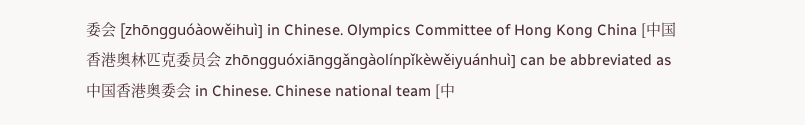委会 [zhōngguóàowěihuì] in Chinese. Olympics Committee of Hong Kong China [中国香港奥林匹克委员会 zhōngguóxiānggǎngàolínpǐkèwěiyuánhuì] can be abbreviated as 中国香港奥委会 in Chinese. Chinese national team [中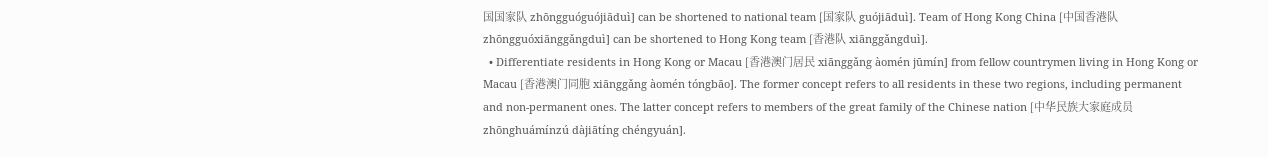国国家队 zhōngguóguójiāduì] can be shortened to national team [国家队 guójiāduì]. Team of Hong Kong China [中国香港队 zhōngguóxiānggǎngduì] can be shortened to Hong Kong team [香港队 xiānggǎngduì].
  • Differentiate residents in Hong Kong or Macau [香港澳门居民 xiānggǎng àomén jūmín] from fellow countrymen living in Hong Kong or Macau [香港澳门同胞 xiānggǎng àomén tóngbāo]. The former concept refers to all residents in these two regions, including permanent and non-permanent ones. The latter concept refers to members of the great family of the Chinese nation [中华民族大家庭成员 zhōnghuámínzú dàjiātíng chéngyuán].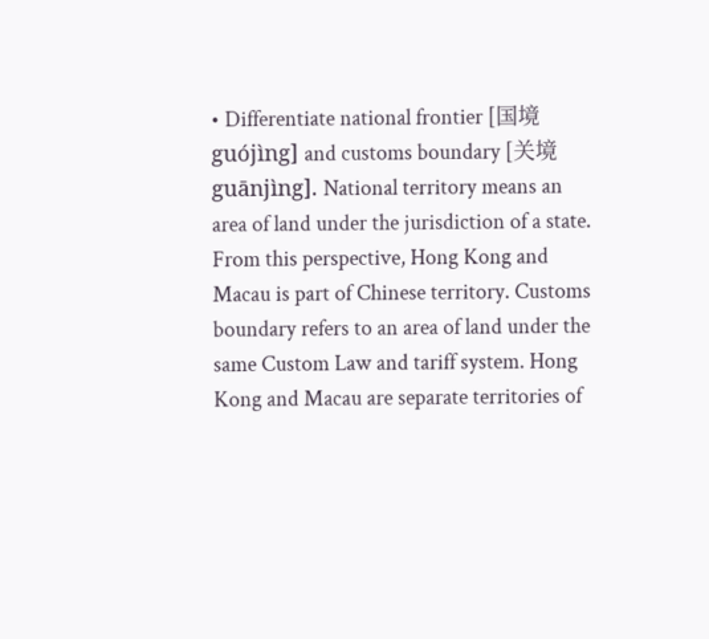• Differentiate national frontier [国境 guójìng] and customs boundary [关境 guānjìng]. National territory means an area of land under the jurisdiction of a state. From this perspective, Hong Kong and Macau is part of Chinese territory. Customs boundary refers to an area of land under the same Custom Law and tariff system. Hong Kong and Macau are separate territories of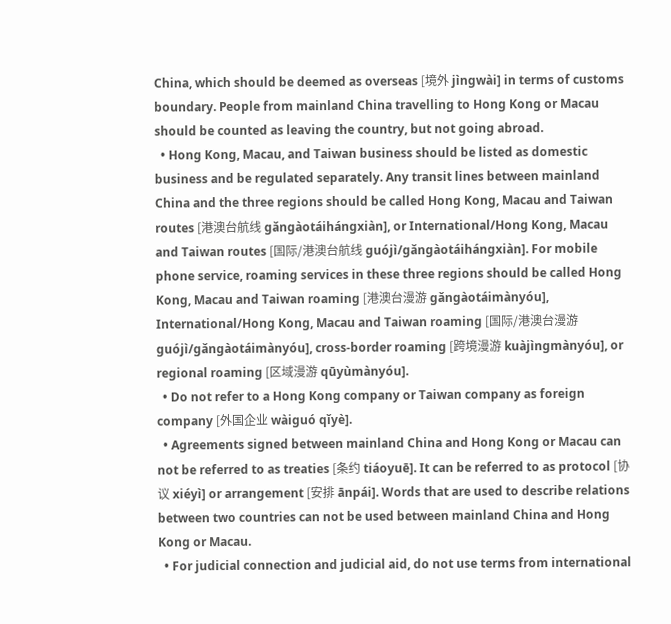China, which should be deemed as overseas [境外 jìngwài] in terms of customs boundary. People from mainland China travelling to Hong Kong or Macau should be counted as leaving the country, but not going abroad.
  • Hong Kong, Macau, and Taiwan business should be listed as domestic business and be regulated separately. Any transit lines between mainland China and the three regions should be called Hong Kong, Macau and Taiwan routes [港澳台航线 gǎngàotáihángxiàn], or International/Hong Kong, Macau and Taiwan routes [国际/港澳台航线 guójì/gǎngàotáihángxiàn]. For mobile phone service, roaming services in these three regions should be called Hong Kong, Macau and Taiwan roaming [港澳台漫游 gǎngàotáimànyóu], International/Hong Kong, Macau and Taiwan roaming [国际/港澳台漫游 guójì/gǎngàotáimànyóu], cross-border roaming [跨境漫游 kuàjìngmànyóu], or regional roaming [区域漫游 qūyùmànyóu].
  • Do not refer to a Hong Kong company or Taiwan company as foreign company [外国企业 wàiguó qǐyè].
  • Agreements signed between mainland China and Hong Kong or Macau can not be referred to as treaties [条约 tiáoyuē]. It can be referred to as protocol [协议 xiéyì] or arrangement [安排 ānpái]. Words that are used to describe relations between two countries can not be used between mainland China and Hong Kong or Macau.
  • For judicial connection and judicial aid, do not use terms from international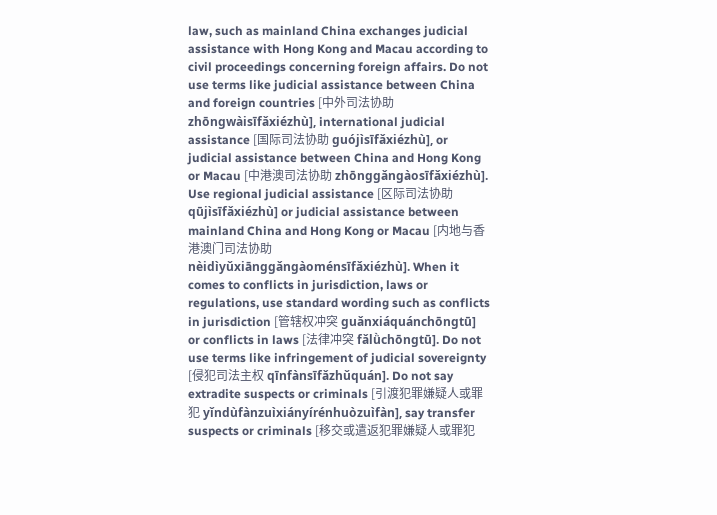law, such as mainland China exchanges judicial assistance with Hong Kong and Macau according to civil proceedings concerning foreign affairs. Do not use terms like judicial assistance between China and foreign countries [中外司法协助 zhōngwàisīfǎxiézhù], international judicial assistance [国际司法协助 guójìsīfǎxiézhù], or judicial assistance between China and Hong Kong or Macau [中港澳司法协助 zhōnggǎngàosīfǎxiézhù]. Use regional judicial assistance [区际司法协助 qūjìsīfǎxiézhù] or judicial assistance between mainland China and Hong Kong or Macau [内地与香港澳门司法协助 nèidìyǔxiānggǎngàoménsīfǎxiézhù]. When it comes to conflicts in jurisdiction, laws or regulations, use standard wording such as conflicts in jurisdiction [管辖权冲突 guǎnxiáquánchōngtū] or conflicts in laws [法律冲突 fǎlǜchōngtū]. Do not use terms like infringement of judicial sovereignty [侵犯司法主权 qīnfànsīfǎzhǔquán]. Do not say extradite suspects or criminals [引渡犯罪嫌疑人或罪犯 yǐndùfànzuìxiányírénhuòzuìfàn], say transfer suspects or criminals [移交或遣返犯罪嫌疑人或罪犯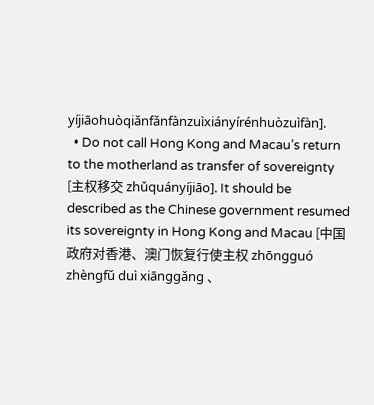yíjiāohuòqiǎnfǎnfànzuìxiányírénhuòzuìfàn].
  • Do not call Hong Kong and Macau’s return to the motherland as transfer of sovereignty [主权移交 zhǔquányíjiāo]. It should be described as the Chinese government resumed its sovereignty in Hong Kong and Macau [中国政府对香港、澳门恢复行使主权 zhōngguó zhèngfǔ duì xiānggǎng 、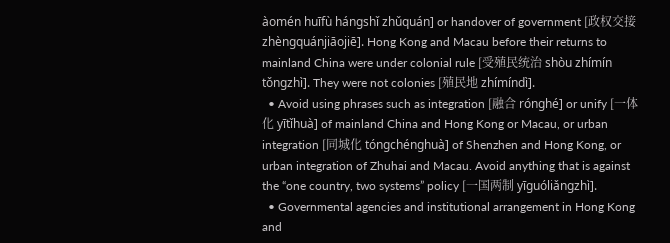àomén huīfù hángshǐ zhǔquán] or handover of government [政权交接 zhèngquánjiāojiē]. Hong Kong and Macau before their returns to mainland China were under colonial rule [受殖民统治 shòu zhímín tǒngzhì]. They were not colonies [殖民地 zhímíndì].
  • Avoid using phrases such as integration [融合 rónghé] or unify [一体化 yītǐhuà] of mainland China and Hong Kong or Macau, or urban integration [同城化 tóngchénghuà] of Shenzhen and Hong Kong, or urban integration of Zhuhai and Macau. Avoid anything that is against the “one country, two systems” policy [一国两制 yīguóliǎngzhì].
  • Governmental agencies and institutional arrangement in Hong Kong and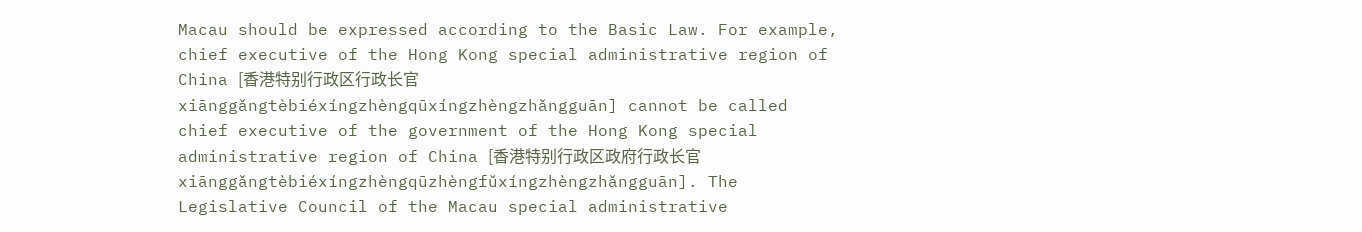Macau should be expressed according to the Basic Law. For example, chief executive of the Hong Kong special administrative region of China [香港特别行政区行政长官 xiānggǎngtèbiéxíngzhèngqūxíngzhèngzhǎngguān] cannot be called chief executive of the government of the Hong Kong special administrative region of China [香港特别行政区政府行政长官 xiānggǎngtèbiéxíngzhèngqūzhèngfǔxíngzhèngzhǎngguān]. The Legislative Council of the Macau special administrative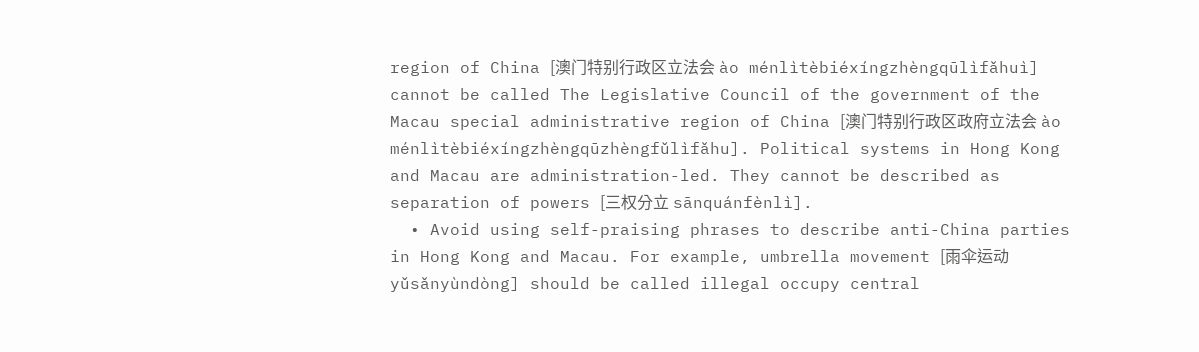region of China [澳门特别行政区立法会 ào ménlìtèbiéxíngzhèngqūlìfǎhuì] cannot be called The Legislative Council of the government of the Macau special administrative region of China [澳门特别行政区政府立法会 ào ménlìtèbiéxíngzhèngqūzhèngfǔlìfǎhu]. Political systems in Hong Kong and Macau are administration-led. They cannot be described as separation of powers [三权分立 sānquánfènlì].
  • Avoid using self-praising phrases to describe anti-China parties in Hong Kong and Macau. For example, umbrella movement [雨伞运动 yǔsǎnyùndòng] should be called illegal occupy central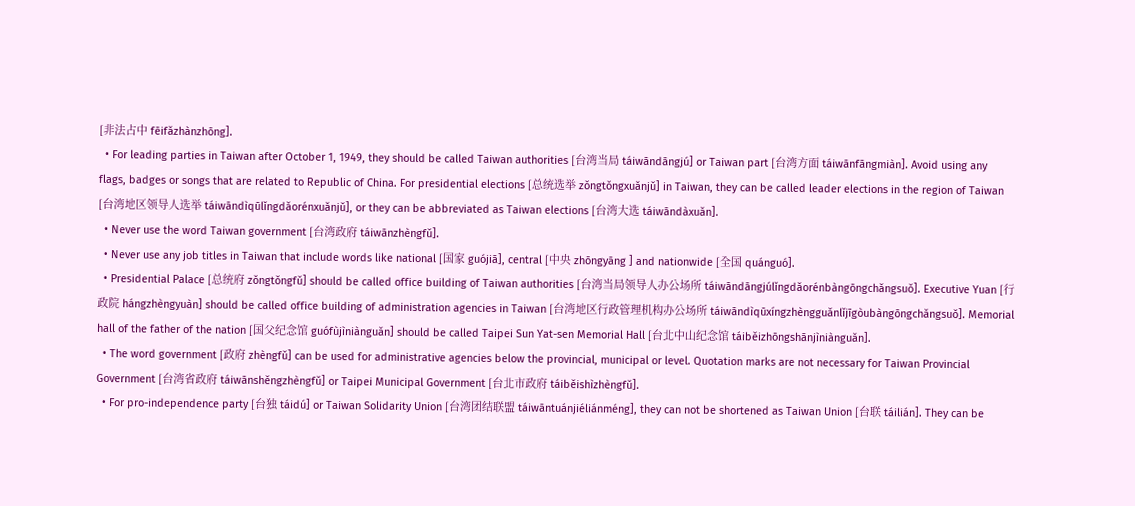[非法占中 fēifǎzhànzhōng].
  • For leading parties in Taiwan after October 1, 1949, they should be called Taiwan authorities [台湾当局 táiwāndāngjú] or Taiwan part [台湾方面 táiwānfāngmiàn]. Avoid using any flags, badges or songs that are related to Republic of China. For presidential elections [总统选举 zǒngtǒngxuǎnjǔ] in Taiwan, they can be called leader elections in the region of Taiwan [台湾地区领导人选举 táiwāndìqūlǐngdǎorénxuǎnjǔ], or they can be abbreviated as Taiwan elections [台湾大选 táiwāndàxuǎn].
  • Never use the word Taiwan government [台湾政府 táiwānzhèngfǔ].
  • Never use any job titles in Taiwan that include words like national [国家 guójiā], central [中央 zhōngyāng ] and nationwide [全国 quánguó].
  • Presidential Palace [总统府 zǒngtǒngfǔ] should be called office building of Taiwan authorities [台湾当局领导人办公场所 táiwāndāngjúlǐngdǎorénbàngōngchǎngsuǒ]. Executive Yuan [行政院 hángzhèngyuàn] should be called office building of administration agencies in Taiwan [台湾地区行政管理机构办公场所 táiwāndìqūxíngzhèngguǎnlǐjīgòubàngōngchǎngsuǒ]. Memorial hall of the father of the nation [国父纪念馆 guófùjìniànguǎn] should be called Taipei Sun Yat-sen Memorial Hall [台北中山纪念馆 táiběizhōngshānjìniànguǎn].
  • The word government [政府 zhèngfǔ] can be used for administrative agencies below the provincial, municipal or level. Quotation marks are not necessary for Taiwan Provincial Government [台湾省政府 táiwānshěngzhèngfǔ] or Taipei Municipal Government [台北市政府 táiběishìzhèngfǔ].
  • For pro-independence party [台独 táidú] or Taiwan Solidarity Union [台湾团结联盟 táiwāntuánjiéliánméng], they can not be shortened as Taiwan Union [台联 táilián]. They can be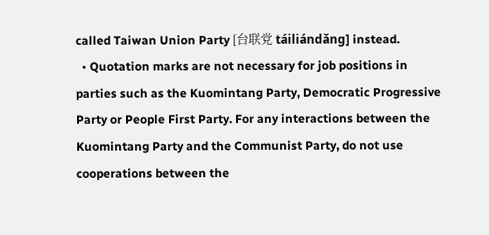called Taiwan Union Party [台联党 táiliándǎng] instead.
  • Quotation marks are not necessary for job positions in parties such as the Kuomintang Party, Democratic Progressive Party or People First Party. For any interactions between the Kuomintang Party and the Communist Party, do not use cooperations between the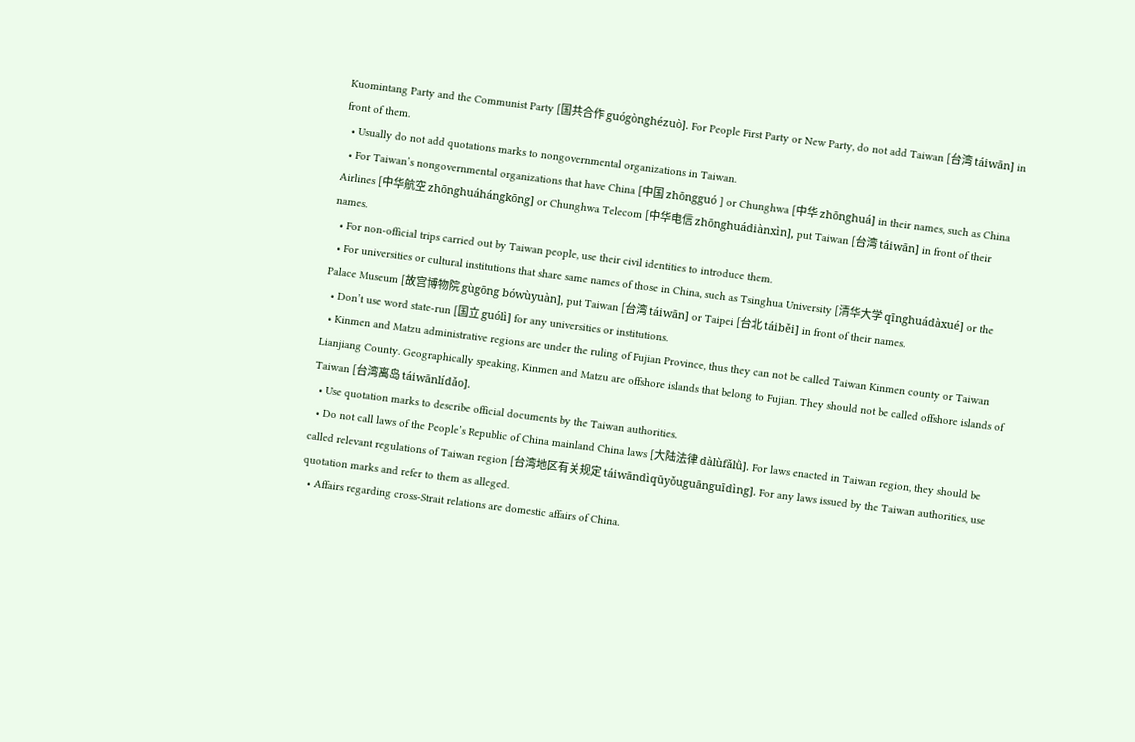Kuomintang Party and the Communist Party [国共合作 guógònghézuò]. For People First Party or New Party, do not add Taiwan [台湾 táiwān] in front of them.
  • Usually do not add quotations marks to nongovernmental organizations in Taiwan.
  • For Taiwan’s nongovernmental organizations that have China [中国 zhōngguó ] or Chunghwa [中华 zhōnghuá] in their names, such as China Airlines [中华航空 zhōnghuáhángkōng] or Chunghwa Telecom [中华电信 zhōnghuádiànxìn], put Taiwan [台湾 táiwān] in front of their names.
  • For non-official trips carried out by Taiwan people, use their civil identities to introduce them.
  • For universities or cultural institutions that share same names of those in China, such as Tsinghua University [清华大学 qīnghuádàxué] or the Palace Museum [故宫博物院 gùgōng bówùyuàn], put Taiwan [台湾 táiwān] or Taipei [台北 táiběi] in front of their names.
  • Don’t use word state-run [国立 guólì] for any universities or institutions.
  • Kinmen and Matzu administrative regions are under the ruling of Fujian Province, thus they can not be called Taiwan Kinmen county or Taiwan Lianjiang County. Geographically speaking, Kinmen and Matzu are offshore islands that belong to Fujian. They should not be called offshore islands of Taiwan [台湾离岛 táiwānlídǎo].
  • Use quotation marks to describe official documents by the Taiwan authorities.
  • Do not call laws of the People’s Republic of China mainland China laws [大陆法律 dàlùfǎlǜ]. For laws enacted in Taiwan region, they should be called relevant regulations of Taiwan region [台湾地区有关规定 táiwāndìqūyǒuguānguīdìng]. For any laws issued by the Taiwan authorities, use quotation marks and refer to them as alleged.
  • Affairs regarding cross-Strait relations are domestic affairs of China.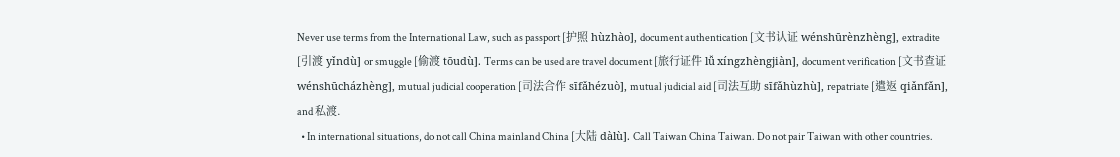Never use terms from the International Law, such as passport [护照 hùzhào], document authentication [文书认证 wénshūrènzhèng], extradite [引渡 yǐndù] or smuggle [偷渡 tōudù]. Terms can be used are travel document [旅行证件 lǚ xíngzhèngjiàn], document verification [文书查证 wénshūcházhèng], mutual judicial cooperation [司法合作 sīfǎhézuò], mutual judicial aid [司法互助 sīfǎhùzhù], repatriate [遣返 qiǎnfǎn], and 私渡.
  • In international situations, do not call China mainland China [大陆 dàlù]. Call Taiwan China Taiwan. Do not pair Taiwan with other countries.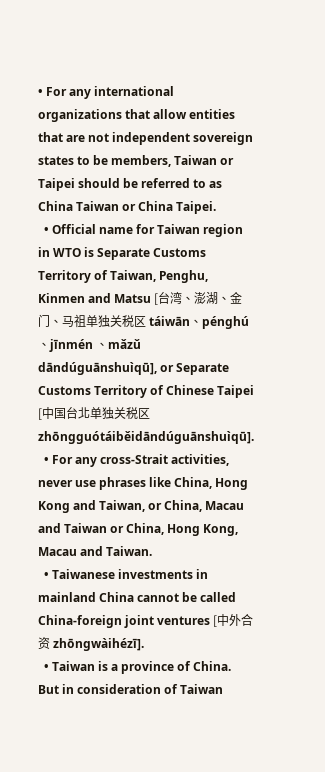• For any international organizations that allow entities that are not independent sovereign states to be members, Taiwan or Taipei should be referred to as China Taiwan or China Taipei.
  • Official name for Taiwan region in WTO is Separate Customs Territory of Taiwan, Penghu, Kinmen and Matsu [台湾、澎湖、金门、马祖单独关税区 táiwān、pénghú 、jīnmén 、mǎzǔ dāndúguānshuìqū], or Separate Customs Territory of Chinese Taipei [中国台北单独关税区 zhōngguótáiběidāndúguānshuìqū].
  • For any cross-Strait activities, never use phrases like China, Hong Kong and Taiwan, or China, Macau and Taiwan or China, Hong Kong, Macau and Taiwan.
  • Taiwanese investments in mainland China cannot be called China-foreign joint ventures [中外合资 zhōngwàihézī].
  • Taiwan is a province of China. But in consideration of Taiwan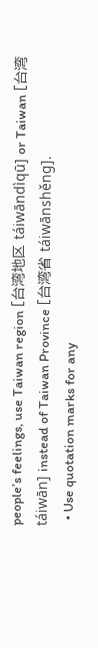people’s feelings, use Taiwan region [台湾地区 táiwāndìqū] or Taiwan [台湾 táiwān] instead of Taiwan Province [台湾省 táiwānshěng].
  • Use quotation marks for any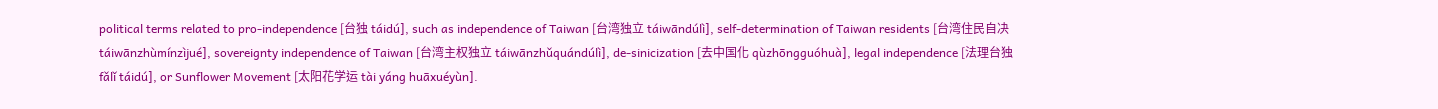political terms related to pro-independence [台独 táidú], such as independence of Taiwan [台湾独立 táiwāndúlì], self-determination of Taiwan residents [台湾住民自决 táiwānzhùmínzìjué], sovereignty independence of Taiwan [台湾主权独立 táiwānzhǔquándúlì], de-sinicization [去中国化 qùzhōngguóhuà], legal independence [法理台独 fǎlǐ táidú], or Sunflower Movement [太阳花学运 tài yáng huāxuéyùn].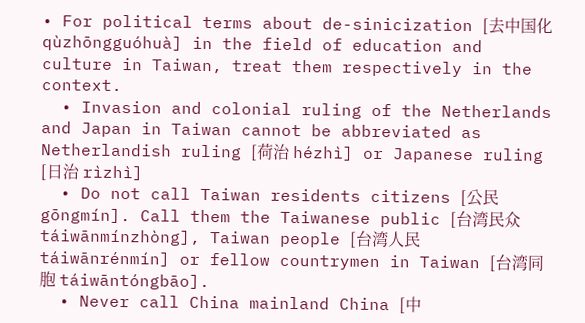• For political terms about de-sinicization [去中国化 qùzhōngguóhuà] in the field of education and culture in Taiwan, treat them respectively in the context.
  • Invasion and colonial ruling of the Netherlands and Japan in Taiwan cannot be abbreviated as Netherlandish ruling [荷治 hézhì] or Japanese ruling [日治 rìzhì]
  • Do not call Taiwan residents citizens [公民 gōngmín]. Call them the Taiwanese public [台湾民众 táiwānmínzhòng], Taiwan people [台湾人民 táiwānrénmín] or fellow countrymen in Taiwan [台湾同胞 táiwāntóngbāo].
  • Never call China mainland China [中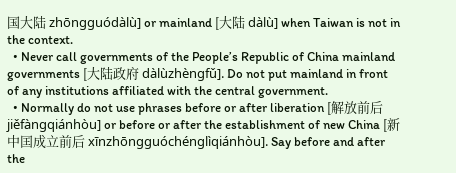国大陆 zhōngguódàlù] or mainland [大陆 dàlù] when Taiwan is not in the context.
  • Never call governments of the People’s Republic of China mainland governments [大陆政府 dàlùzhèngfǔ]. Do not put mainland in front of any institutions affiliated with the central government.
  • Normally do not use phrases before or after liberation [解放前后 jiěfàngqiánhòu] or before or after the establishment of new China [新中囯成立前后 xīnzhōngguóchénglìqiánhòu]. Say before and after the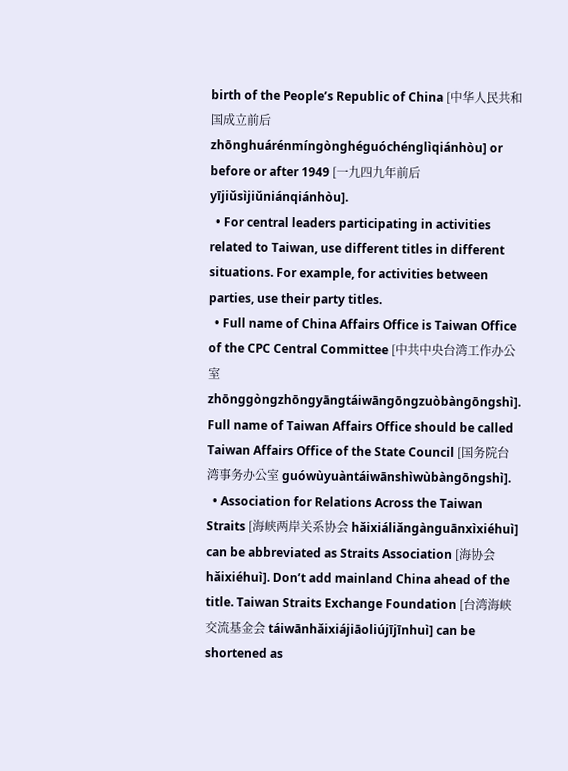birth of the People’s Republic of China [中华人民共和国成立前后 zhōnghuárénmíngònghéguóchénglìqiánhòu] or before or after 1949 [一九四九年前后 yījiǔsìjiǔniánqiánhòu].
  • For central leaders participating in activities related to Taiwan, use different titles in different situations. For example, for activities between parties, use their party titles.
  • Full name of China Affairs Office is Taiwan Office of the CPC Central Committee [中共中央台湾工作办公室 zhōnggòngzhōngyāngtáiwāngōngzuòbàngōngshì]. Full name of Taiwan Affairs Office should be called Taiwan Affairs Office of the State Council [国务院台湾事务办公室 guówùyuàntáiwānshìwùbàngōngshì].
  • Association for Relations Across the Taiwan Straits [海峡两岸关系协会 hǎixiáliǎngànguānxìxiéhuì] can be abbreviated as Straits Association [海协会 hǎixiéhuì]. Don’t add mainland China ahead of the title. Taiwan Straits Exchange Foundation [台湾海峡交流基金会 táiwānhǎixiájiāoliújījīnhuì] can be shortened as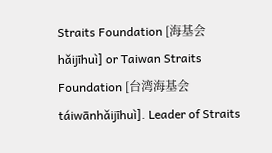Straits Foundation [海基会 hǎijīhuì] or Taiwan Straits Foundation [台湾海基会 táiwānhǎijīhuì]. Leader of Straits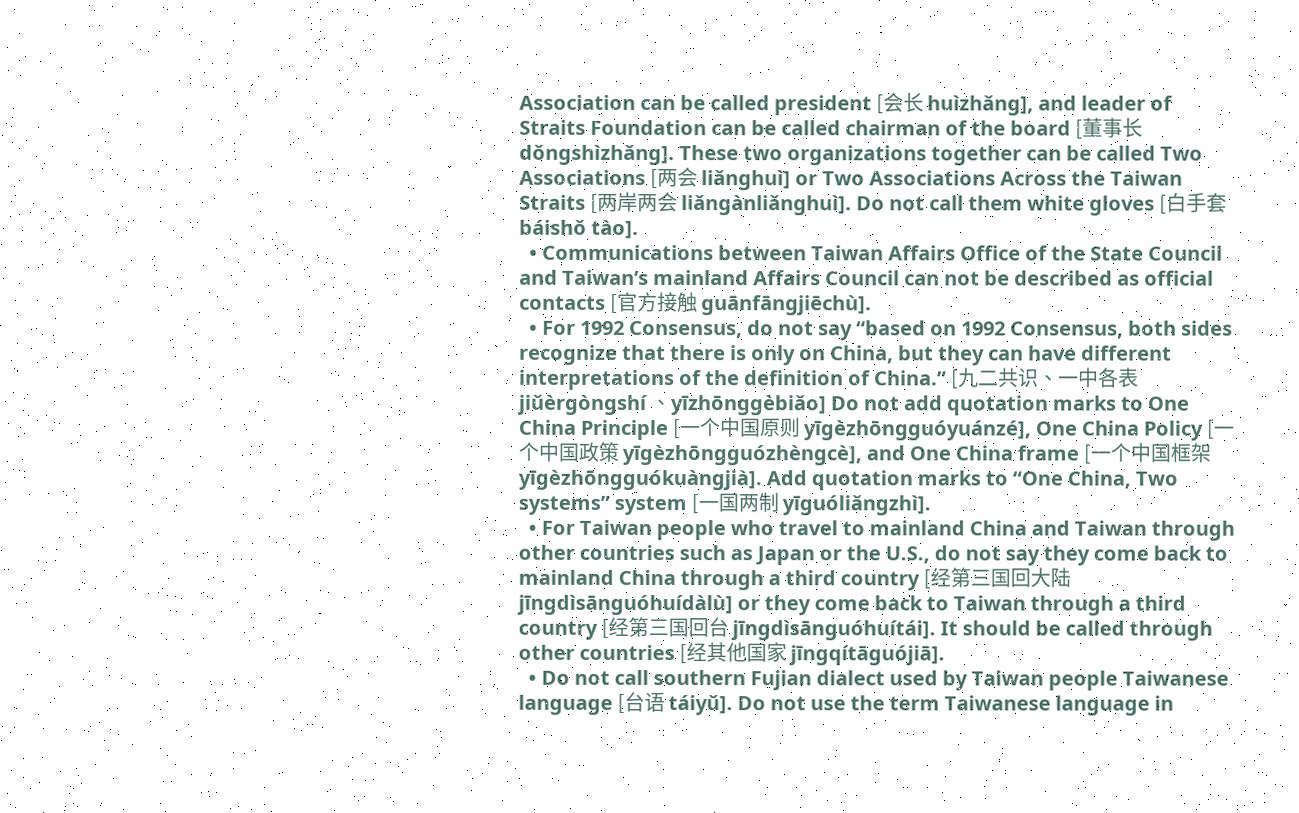Association can be called president [会长 huìzhǎng], and leader of Straits Foundation can be called chairman of the board [董事长 dǒngshìzhǎng]. These two organizations together can be called Two Associations [两会 liǎnghuì] or Two Associations Across the Taiwan Straits [两岸两会 liǎngànliǎnghuì]. Do not call them white gloves [白手套 báishǒ tào].
  • Communications between Taiwan Affairs Office of the State Council and Taiwan’s mainland Affairs Council can not be described as official contacts [官方接触 guānfāngjiēchù].
  • For 1992 Consensus, do not say “based on 1992 Consensus, both sides recognize that there is only on China, but they can have different interpretations of the definition of China.” [九二共识、一中各表 jiǔèrgòngshí 、yīzhōnggèbiǎo] Do not add quotation marks to One China Principle [一个中国原则 yīgèzhōngguóyuánzé], One China Policy [一个中国政策 yīgèzhōngguózhèngcè], and One China frame [一个中国框架 yīgèzhōngguókuàngjià]. Add quotation marks to “One China, Two systems” system [一国两制 yīguóliǎngzhì].
  • For Taiwan people who travel to mainland China and Taiwan through other countries such as Japan or the U.S., do not say they come back to mainland China through a third country [经第三国回大陆 jīngdìsānguóhuídàlù] or they come back to Taiwan through a third country [经第三国回台 jīngdìsānguóhuítái]. It should be called through other countries [经其他国家 jīngqítāguójiā].
  • Do not call southern Fujian dialect used by Taiwan people Taiwanese language [台语 táiyǔ]. Do not use the term Taiwanese language in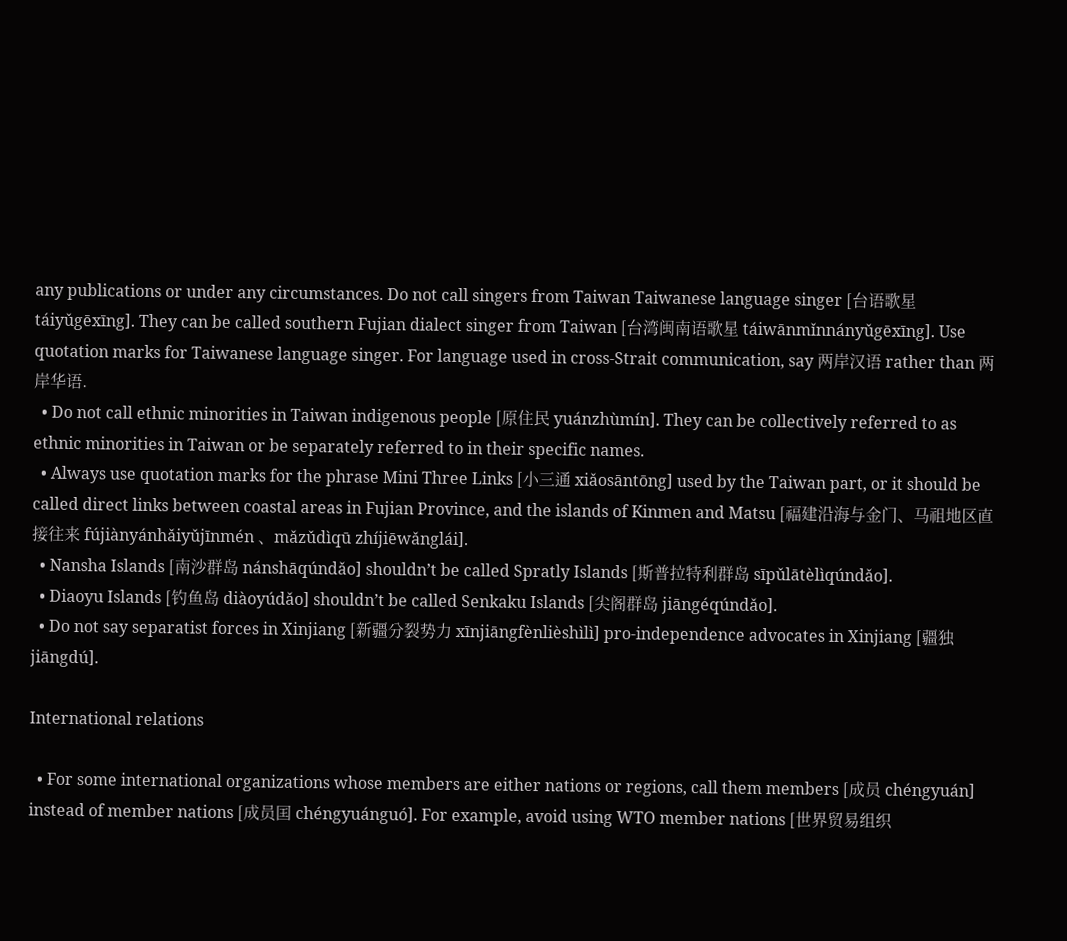any publications or under any circumstances. Do not call singers from Taiwan Taiwanese language singer [台语歌星 táiyǔgēxīng]. They can be called southern Fujian dialect singer from Taiwan [台湾闽南语歌星 táiwānmǐnnányǔgēxīng]. Use quotation marks for Taiwanese language singer. For language used in cross-Strait communication, say 两岸汉语 rather than 两岸华语.
  • Do not call ethnic minorities in Taiwan indigenous people [原住民 yuánzhùmín]. They can be collectively referred to as ethnic minorities in Taiwan or be separately referred to in their specific names.
  • Always use quotation marks for the phrase Mini Three Links [小三通 xiǎosāntōng] used by the Taiwan part, or it should be called direct links between coastal areas in Fujian Province, and the islands of Kinmen and Matsu [福建沿海与金门、马祖地区直接往来 fújiànyánhǎiyǔjīnmén 、mǎzǔdìqū zhíjiēwǎnglái].
  • Nansha Islands [南沙群岛 nánshāqúndǎo] shouldn’t be called Spratly Islands [斯普拉特利群岛 sīpǔlātèlìqúndǎo].
  • Diaoyu Islands [钓鱼岛 diàoyúdǎo] shouldn’t be called Senkaku Islands [尖阁群岛 jiāngéqúndǎo].
  • Do not say separatist forces in Xinjiang [新疆分裂势力 xīnjiāngfènlièshìlì] pro-independence advocates in Xinjiang [疆独 jiāngdú].

International relations

  • For some international organizations whose members are either nations or regions, call them members [成员 chéngyuán] instead of member nations [成员囯 chéngyuánguó]. For example, avoid using WTO member nations [世界贸易组织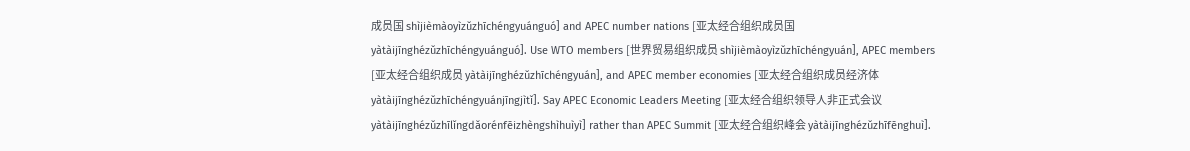成员国 shìjièmàoyìzǔzhīchéngyuánguó] and APEC number nations [亚太经合组织成员国 yàtàijīnghézǔzhīchéngyuánguó]. Use WTO members [世界贸易组织成员 shìjièmàoyìzǔzhīchéngyuán], APEC members [亚太经合组织成员 yàtàijīnghézǔzhīchéngyuán], and APEC member economies [亚太经合组织成员经济体 yàtàijīnghézǔzhīchéngyuánjīngjìtǐ]. Say APEC Economic Leaders Meeting [亚太经合组织领导人非正式会议 yàtàijīnghézǔzhīlǐngdǎorénfēizhèngshìhuìyì] rather than APEC Summit [亚太经合组织峰会 yàtàijīnghézǔzhīfēnghuì].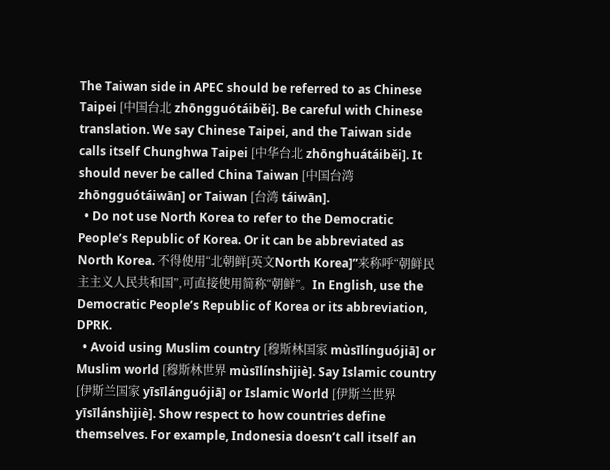The Taiwan side in APEC should be referred to as Chinese Taipei [中国台北 zhōngguótáiběi]. Be careful with Chinese translation. We say Chinese Taipei, and the Taiwan side calls itself Chunghwa Taipei [中华台北 zhōnghuátáiběi]. It should never be called China Taiwan [中国台湾 zhōngguótáiwān] or Taiwan [台湾 táiwān].
  • Do not use North Korea to refer to the Democratic People’s Republic of Korea. Or it can be abbreviated as North Korea. 不得使用“北朝鲜[英文North Korea]”来称呼“朝鲜民主主义人民共和国”,可直接使用简称“朝鲜”。In English, use the Democratic People’s Republic of Korea or its abbreviation, DPRK.
  • Avoid using Muslim country [穆斯林国家 mùsīlínguójiā] or Muslim world [穆斯林世界 mùsīlínshìjiè]. Say Islamic country [伊斯兰国家 yīsīlánguójiā] or Islamic World [伊斯兰世界 yīsīlánshìjiè]. Show respect to how countries define themselves. For example, Indonesia doesn’t call itself an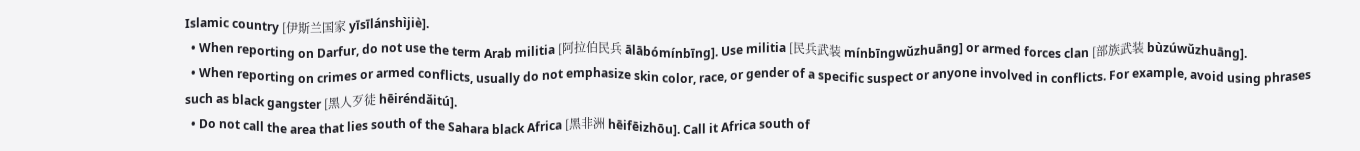Islamic country [伊斯兰国家 yīsīlánshìjiè].
  • When reporting on Darfur, do not use the term Arab militia [阿拉伯民兵 ālābómínbīng]. Use militia [民兵武装 mínbīngwǔzhuāng] or armed forces clan [部族武装 bùzúwǔzhuāng].
  • When reporting on crimes or armed conflicts, usually do not emphasize skin color, race, or gender of a specific suspect or anyone involved in conflicts. For example, avoid using phrases such as black gangster [黑人歹徒 hēiréndǎitú].
  • Do not call the area that lies south of the Sahara black Africa [黑非洲 hēifēizhōu]. Call it Africa south of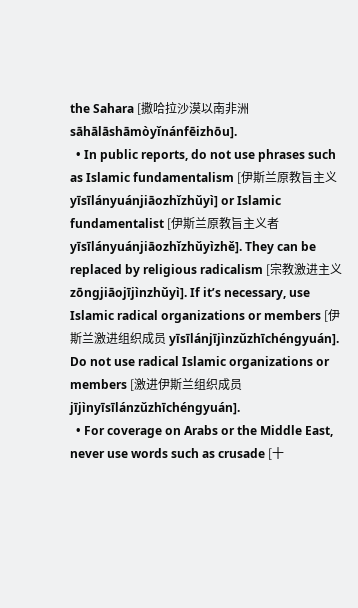the Sahara [撒哈拉沙漠以南非洲 sāhālāshāmòyǐnánfēizhōu].
  • In public reports, do not use phrases such as Islamic fundamentalism [伊斯兰原教旨主义 yīsīlányuánjiāozhǐzhǔyì] or Islamic fundamentalist [伊斯兰原教旨主义者 yīsīlányuánjiāozhǐzhǔyìzhě]. They can be replaced by religious radicalism [宗教激进主义 zōngjiāojījìnzhǔyì]. If it’s necessary, use Islamic radical organizations or members [伊斯兰激进组织成员 yīsīlánjījìnzǔzhīchéngyuán]. Do not use radical Islamic organizations or members [激进伊斯兰组织成员 jījìnyīsīlánzǔzhīchéngyuán].
  • For coverage on Arabs or the Middle East, never use words such as crusade [十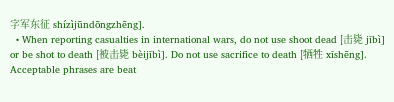字军东征 shízìjūndōngzhēng].
  • When reporting casualties in international wars, do not use shoot dead [击毙 jībì] or be shot to death [被击毙 bèijībì]. Do not use sacrifice to death [牺牲 xīshēng]. Acceptable phrases are beat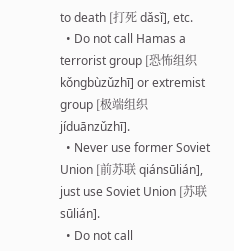to death [打死 dǎsǐ], etc.
  • Do not call Hamas a terrorist group [恐怖组织 kǒngbùzǔzhī] or extremist group [极端组织 jíduānzǔzhī].
  • Never use former Soviet Union [前苏联 qiánsūlián], just use Soviet Union [苏联 sūlián].
  • Do not call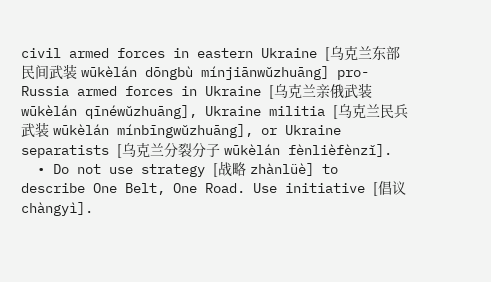civil armed forces in eastern Ukraine [乌克兰东部民间武装 wūkèlán dōngbù mínjiānwǔzhuāng] pro-Russia armed forces in Ukraine [乌克兰亲俄武装 wūkèlán qīnéwǔzhuāng], Ukraine militia [乌克兰民兵武装 wūkèlán mínbīngwǔzhuāng], or Ukraine separatists [乌克兰分裂分子 wūkèlán fènlièfènzǐ].
  • Do not use strategy [战略 zhànlüè] to describe One Belt, One Road. Use initiative [倡议 chàngyì].